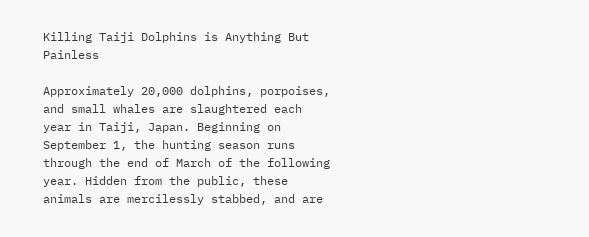Killing Taiji Dolphins is Anything But Painless

Approximately 20,000 dolphins, porpoises, and small whales are slaughtered each year in Taiji, Japan. Beginning on September 1, the hunting season runs through the end of March of the following year. Hidden from the public, these animals are mercilessly stabbed, and are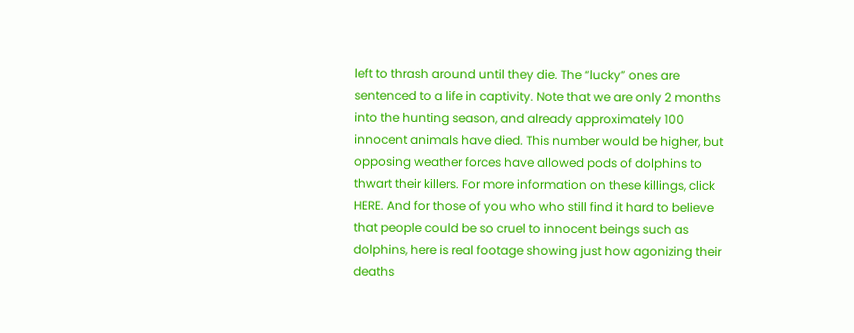left to thrash around until they die. The “lucky” ones are sentenced to a life in captivity. Note that we are only 2 months into the hunting season, and already approximately 100 innocent animals have died. This number would be higher, but opposing weather forces have allowed pods of dolphins to thwart their killers. For more information on these killings, click HERE. And for those of you who who still find it hard to believe that people could be so cruel to innocent beings such as dolphins, here is real footage showing just how agonizing their deaths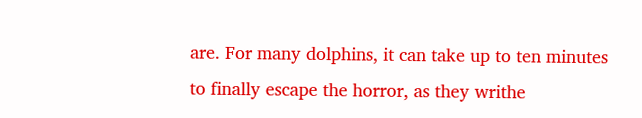are. For many dolphins, it can take up to ten minutes to finally escape the horror, as they writhe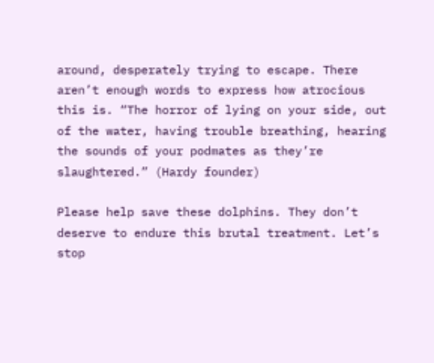around, desperately trying to escape. There aren’t enough words to express how atrocious this is. “The horror of lying on your side, out of the water, having trouble breathing, hearing the sounds of your podmates as they’re slaughtered.” (Hardy founder)

Please help save these dolphins. They don’t deserve to endure this brutal treatment. Let’s stop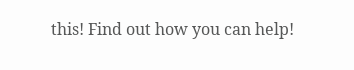this! Find out how you can help!